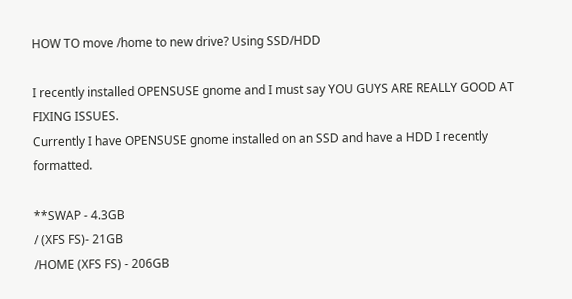HOW TO move /home to new drive? Using SSD/HDD

I recently installed OPENSUSE gnome and I must say YOU GUYS ARE REALLY GOOD AT FIXING ISSUES.
Currently I have OPENSUSE gnome installed on an SSD and have a HDD I recently formatted.

**SWAP - 4.3GB
/ (XFS FS)- 21GB
/HOME (XFS FS) - 206GB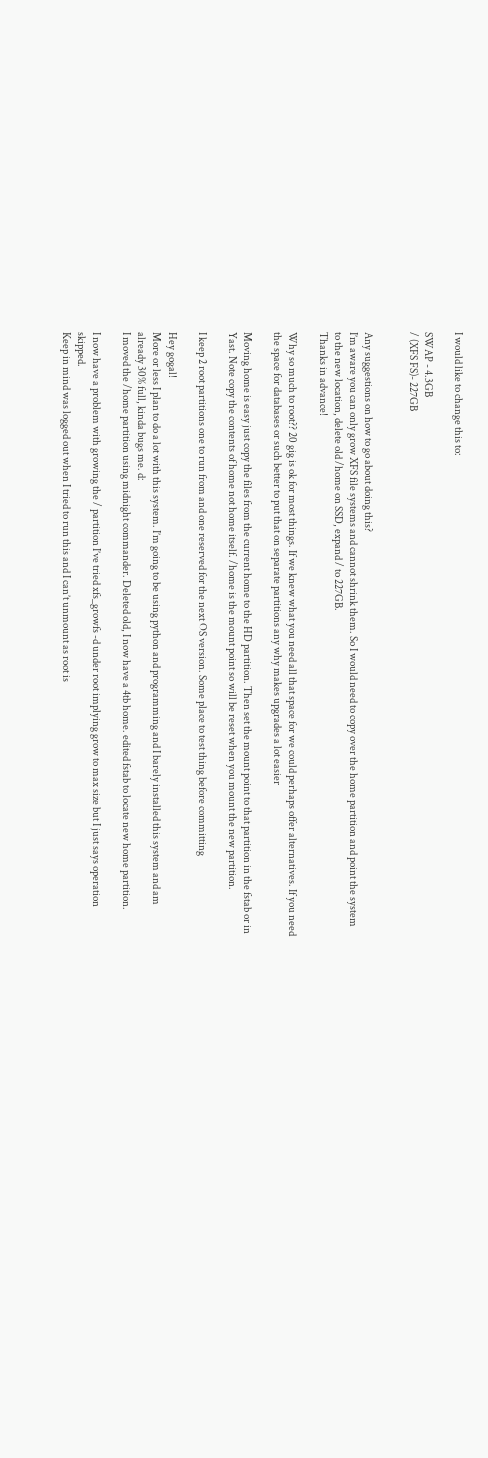I would like to change this to:

SWAP - 4.3GB
/ (XFS FS)- 227GB


Any suggestions on how to go about doing this?
I’m aware you can only grow XFS file systems and cannot shrink them. So I would need to copy over the home partition and point the system to the new location, delete old /home on SSD, expand / to 227GB.
Thanks in advance!

Why so much to root?? 20 gig is ok for most things. If we knew what you need all that space for we could perhaps offer alternatives. If you need the space for databases or such better to put that on separate partitions any why makes upgrades a lot easier

Moving home is easy just copy the files from the current home to the HD partition. Then set the mount point to that partition in the fstab or in Yast. Note copy the contents of home not home itself. /home is the mount point so will be reset when you mount the new partition.

I keep 2 root partitions one to run from and one reserved for the next OS version. Some place to test thing before committing

Hey gogal!
More or less I plan to do a lot with this system. I’m going to be using python and programming and I barely installed this system and am already 30% full, kinda bugs me. d:
I moved the /home partition using midnight commander. Deleted old, I now have a 4tb home. edited fstab to locate new home partition.

I now have a problem with growing the / partition I’ve tried xfs_growfs -d under root implying grow to max size but I just says operation skipped.
Keep in mind was logged out when I tried to run this and I can’t unmount as root is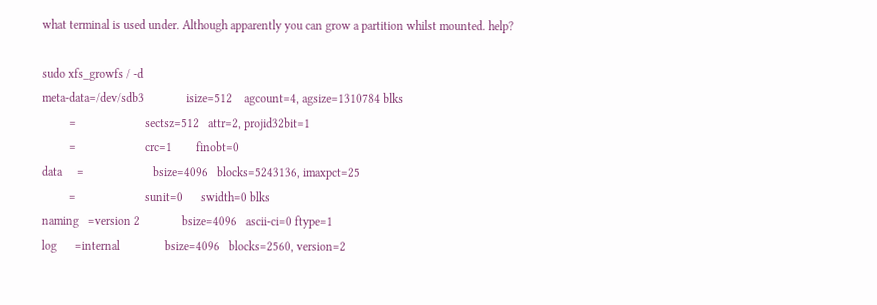what terminal is used under. Although apparently you can grow a partition whilst mounted. help?

sudo xfs_growfs / -d
meta-data=/dev/sdb3              isize=512    agcount=4, agsize=1310784 blks
         =                       sectsz=512   attr=2, projid32bit=1
         =                       crc=1        finobt=0
data     =                       bsize=4096   blocks=5243136, imaxpct=25
         =                       sunit=0      swidth=0 blks
naming   =version 2              bsize=4096   ascii-ci=0 ftype=1
log      =internal               bsize=4096   blocks=2560, version=2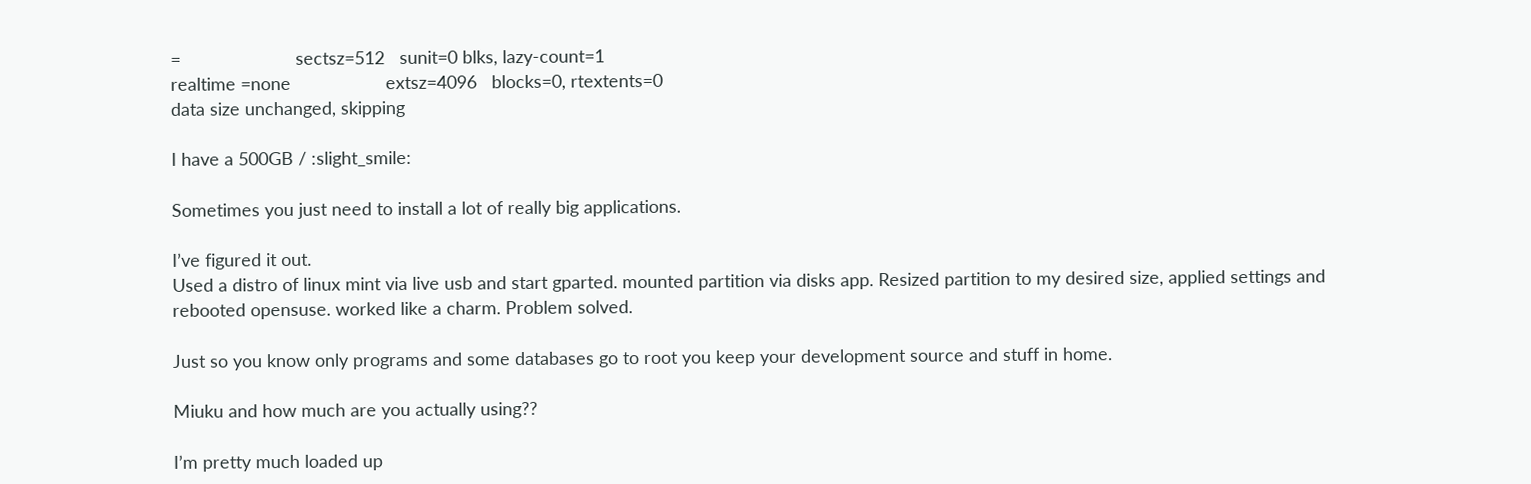=                       sectsz=512   sunit=0 blks, lazy-count=1
realtime =none                   extsz=4096   blocks=0, rtextents=0
data size unchanged, skipping

I have a 500GB / :slight_smile:

Sometimes you just need to install a lot of really big applications.

I’ve figured it out.
Used a distro of linux mint via live usb and start gparted. mounted partition via disks app. Resized partition to my desired size, applied settings and rebooted opensuse. worked like a charm. Problem solved.

Just so you know only programs and some databases go to root you keep your development source and stuff in home.

Miuku and how much are you actually using??

I’m pretty much loaded up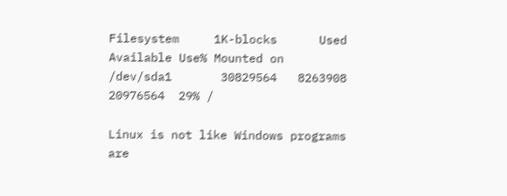Filesystem     1K-blocks      Used Available Use% Mounted on
/dev/sda1       30829564   8263908  20976564  29% /

Linux is not like Windows programs are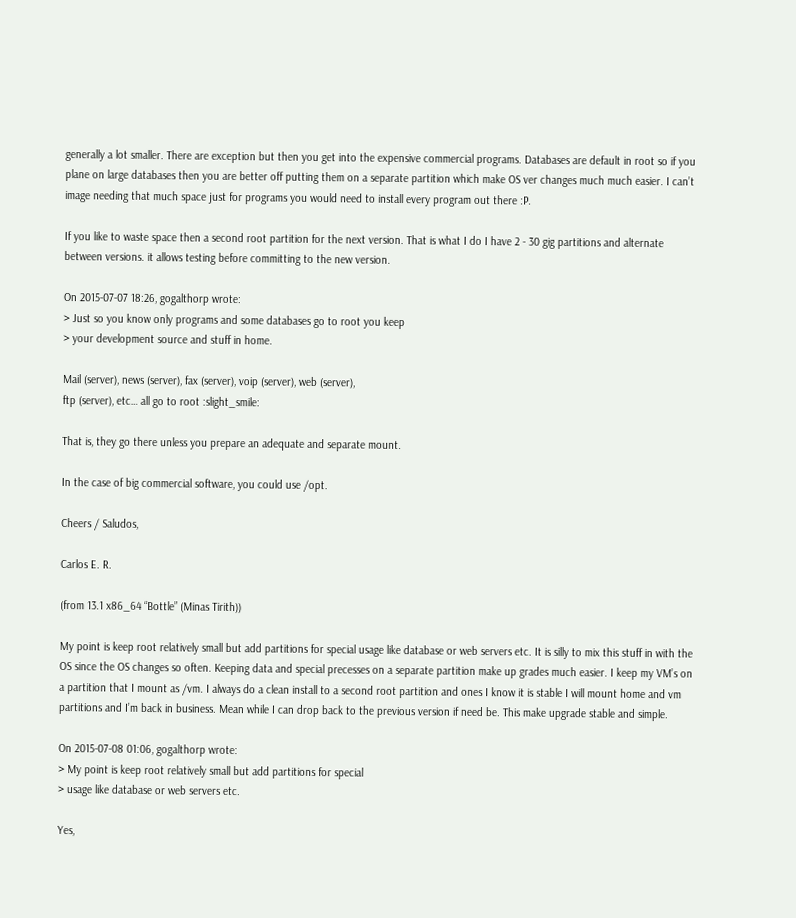generally a lot smaller. There are exception but then you get into the expensive commercial programs. Databases are default in root so if you plane on large databases then you are better off putting them on a separate partition which make OS ver changes much much easier. I can’t image needing that much space just for programs you would need to install every program out there :P.

If you like to waste space then a second root partition for the next version. That is what I do I have 2 - 30 gig partitions and alternate between versions. it allows testing before committing to the new version.

On 2015-07-07 18:26, gogalthorp wrote:
> Just so you know only programs and some databases go to root you keep
> your development source and stuff in home.

Mail (server), news (server), fax (server), voip (server), web (server),
ftp (server), etc… all go to root :slight_smile:

That is, they go there unless you prepare an adequate and separate mount.

In the case of big commercial software, you could use /opt.

Cheers / Saludos,

Carlos E. R.

(from 13.1 x86_64 “Bottle” (Minas Tirith))

My point is keep root relatively small but add partitions for special usage like database or web servers etc. It is silly to mix this stuff in with the OS since the OS changes so often. Keeping data and special precesses on a separate partition make up grades much easier. I keep my VM’s on a partition that I mount as /vm. I always do a clean install to a second root partition and ones I know it is stable I will mount home and vm partitions and I’m back in business. Mean while I can drop back to the previous version if need be. This make upgrade stable and simple.

On 2015-07-08 01:06, gogalthorp wrote:
> My point is keep root relatively small but add partitions for special
> usage like database or web servers etc.

Yes,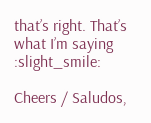that’s right. That’s what I’m saying :slight_smile:

Cheers / Saludos,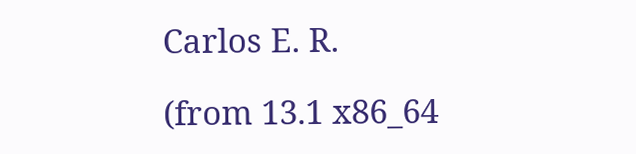Carlos E. R.

(from 13.1 x86_64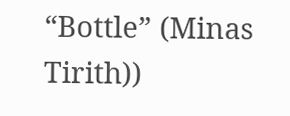“Bottle” (Minas Tirith))